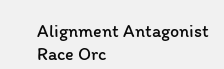Alignment Antagonist
Race Orc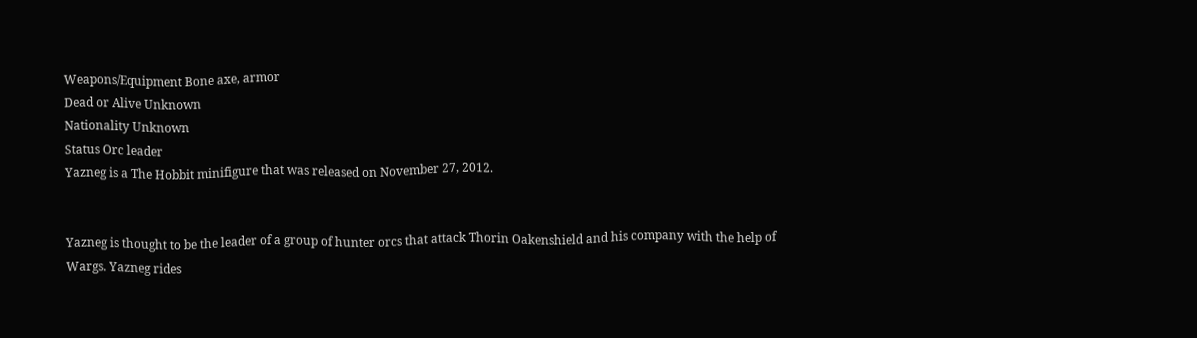Weapons/Equipment Bone axe, armor
Dead or Alive Unknown
Nationality Unknown
Status Orc leader
Yazneg is a The Hobbit minifigure that was released on November 27, 2012.


Yazneg is thought to be the leader of a group of hunter orcs that attack Thorin Oakenshield and his company with the help of Wargs. Yazneg rides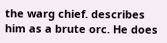the warg chief. describes him as a brute orc. He does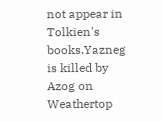not appear in Tolkien's books.Yazneg is killed by Azog on Weathertop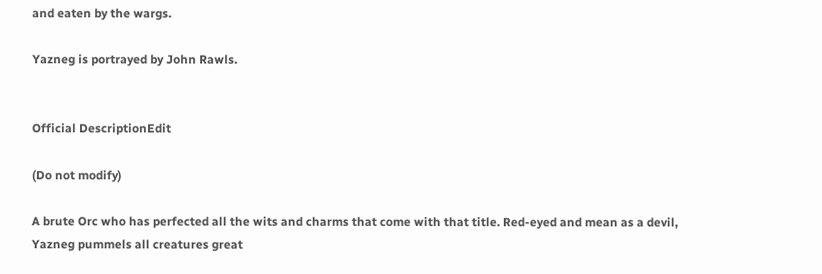and eaten by the wargs.

Yazneg is portrayed by John Rawls.


Official DescriptionEdit

(Do not modify)

A brute Orc who has perfected all the wits and charms that come with that title. Red-eyed and mean as a devil, Yazneg pummels all creatures great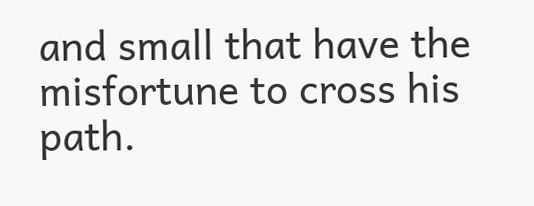and small that have the misfortune to cross his path.